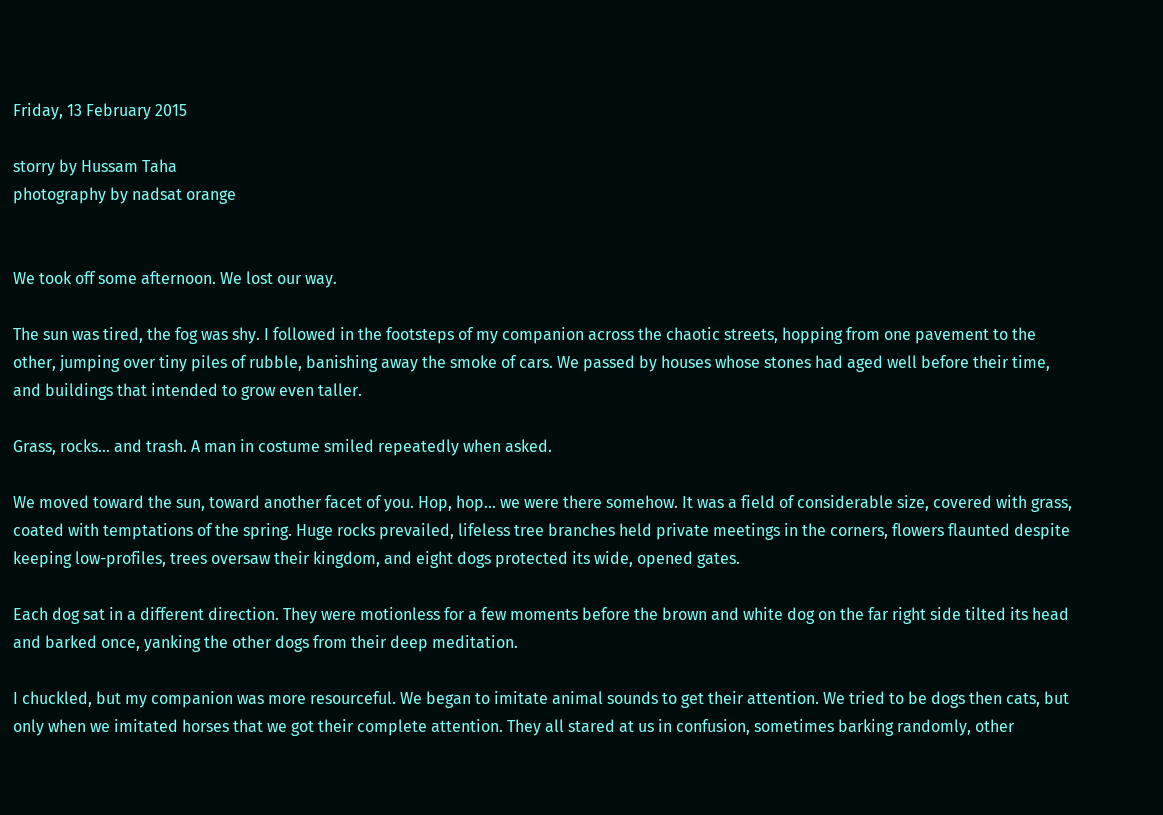Friday, 13 February 2015

storry by Hussam Taha
photography by nadsat orange


We took off some afternoon. We lost our way.

The sun was tired, the fog was shy. I followed in the footsteps of my companion across the chaotic streets, hopping from one pavement to the other, jumping over tiny piles of rubble, banishing away the smoke of cars. We passed by houses whose stones had aged well before their time, and buildings that intended to grow even taller.

Grass, rocks… and trash. A man in costume smiled repeatedly when asked.

We moved toward the sun, toward another facet of you. Hop, hop… we were there somehow. It was a field of considerable size, covered with grass, coated with temptations of the spring. Huge rocks prevailed, lifeless tree branches held private meetings in the corners, flowers flaunted despite keeping low-profiles, trees oversaw their kingdom, and eight dogs protected its wide, opened gates.

Each dog sat in a different direction. They were motionless for a few moments before the brown and white dog on the far right side tilted its head and barked once, yanking the other dogs from their deep meditation.

I chuckled, but my companion was more resourceful. We began to imitate animal sounds to get their attention. We tried to be dogs then cats, but only when we imitated horses that we got their complete attention. They all stared at us in confusion, sometimes barking randomly, other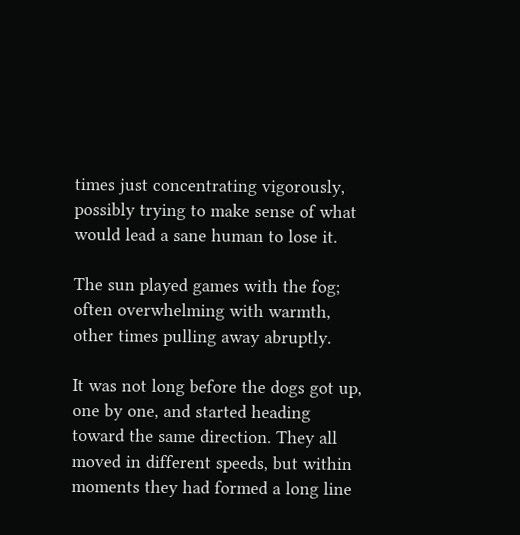times just concentrating vigorously, possibly trying to make sense of what would lead a sane human to lose it.

The sun played games with the fog; often overwhelming with warmth, other times pulling away abruptly.

It was not long before the dogs got up, one by one, and started heading toward the same direction. They all moved in different speeds, but within moments they had formed a long line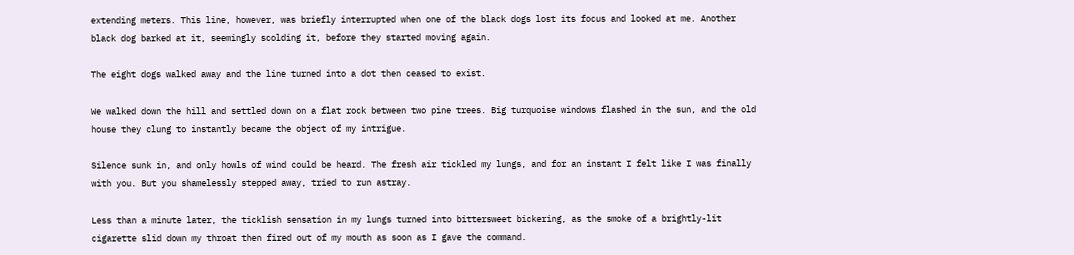extending meters. This line, however, was briefly interrupted when one of the black dogs lost its focus and looked at me. Another black dog barked at it, seemingly scolding it, before they started moving again.

The eight dogs walked away and the line turned into a dot then ceased to exist.

We walked down the hill and settled down on a flat rock between two pine trees. Big turquoise windows flashed in the sun, and the old house they clung to instantly became the object of my intrigue.

Silence sunk in, and only howls of wind could be heard. The fresh air tickled my lungs, and for an instant I felt like I was finally with you. But you shamelessly stepped away, tried to run astray.

Less than a minute later, the ticklish sensation in my lungs turned into bittersweet bickering, as the smoke of a brightly-lit cigarette slid down my throat then fired out of my mouth as soon as I gave the command.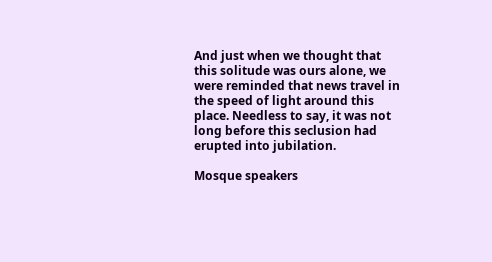And just when we thought that this solitude was ours alone, we were reminded that news travel in the speed of light around this place. Needless to say, it was not long before this seclusion had erupted into jubilation.

Mosque speakers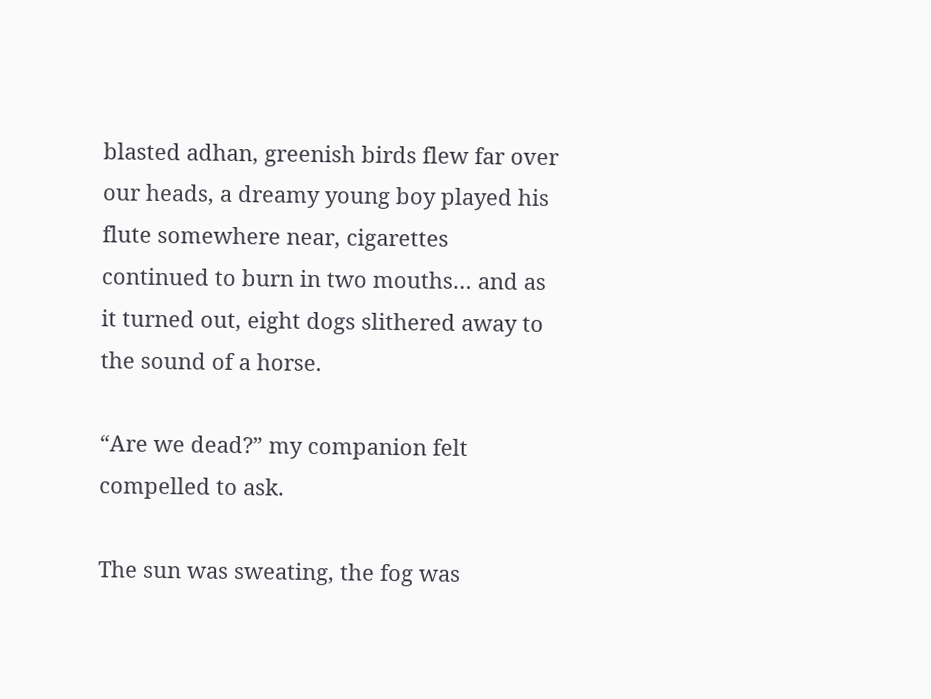blasted adhan, greenish birds flew far over our heads, a dreamy young boy played his flute somewhere near, cigarettes continued to burn in two mouths… and as it turned out, eight dogs slithered away to the sound of a horse.

“Are we dead?” my companion felt compelled to ask.

The sun was sweating, the fog was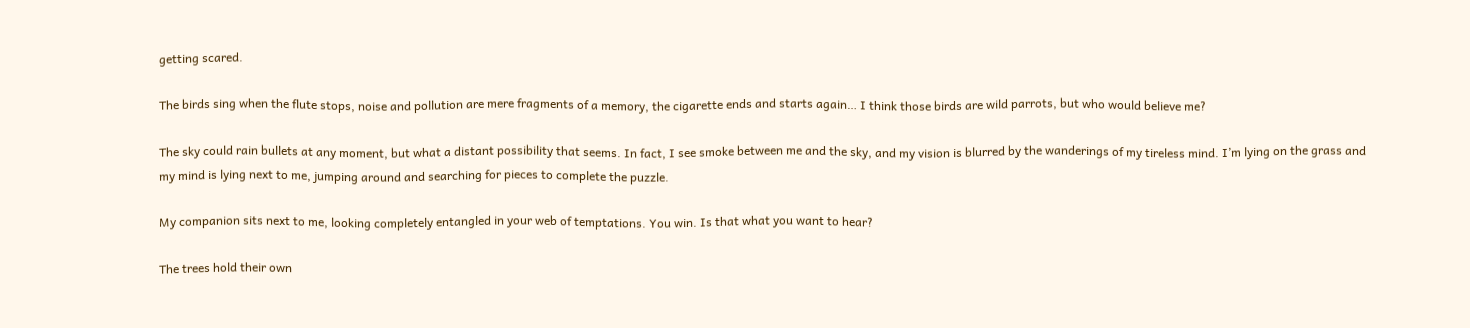getting scared.

The birds sing when the flute stops, noise and pollution are mere fragments of a memory, the cigarette ends and starts again… I think those birds are wild parrots, but who would believe me?

The sky could rain bullets at any moment, but what a distant possibility that seems. In fact, I see smoke between me and the sky, and my vision is blurred by the wanderings of my tireless mind. I’m lying on the grass and my mind is lying next to me, jumping around and searching for pieces to complete the puzzle.

My companion sits next to me, looking completely entangled in your web of temptations. You win. Is that what you want to hear?

The trees hold their own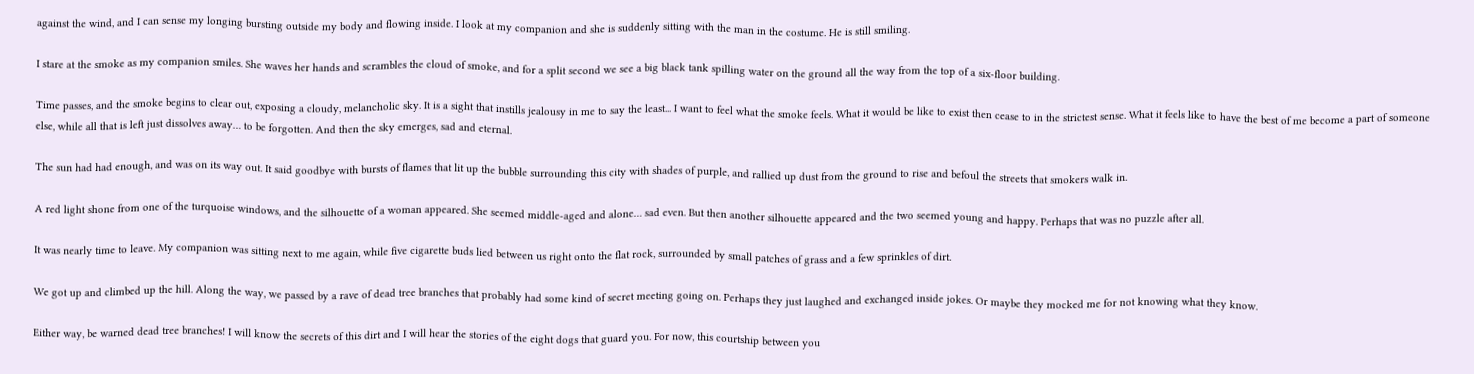against the wind, and I can sense my longing bursting outside my body and flowing inside. I look at my companion and she is suddenly sitting with the man in the costume. He is still smiling.

I stare at the smoke as my companion smiles. She waves her hands and scrambles the cloud of smoke, and for a split second we see a big black tank spilling water on the ground all the way from the top of a six-floor building.

Time passes, and the smoke begins to clear out, exposing a cloudy, melancholic sky. It is a sight that instills jealousy in me to say the least... I want to feel what the smoke feels. What it would be like to exist then cease to in the strictest sense. What it feels like to have the best of me become a part of someone else, while all that is left just dissolves away… to be forgotten. And then the sky emerges, sad and eternal.

The sun had had enough, and was on its way out. It said goodbye with bursts of flames that lit up the bubble surrounding this city with shades of purple, and rallied up dust from the ground to rise and befoul the streets that smokers walk in.

A red light shone from one of the turquoise windows, and the silhouette of a woman appeared. She seemed middle-aged and alone… sad even. But then another silhouette appeared and the two seemed young and happy. Perhaps that was no puzzle after all.

It was nearly time to leave. My companion was sitting next to me again, while five cigarette buds lied between us right onto the flat rock, surrounded by small patches of grass and a few sprinkles of dirt.

We got up and climbed up the hill. Along the way, we passed by a rave of dead tree branches that probably had some kind of secret meeting going on. Perhaps they just laughed and exchanged inside jokes. Or maybe they mocked me for not knowing what they know.

Either way, be warned dead tree branches! I will know the secrets of this dirt and I will hear the stories of the eight dogs that guard you. For now, this courtship between you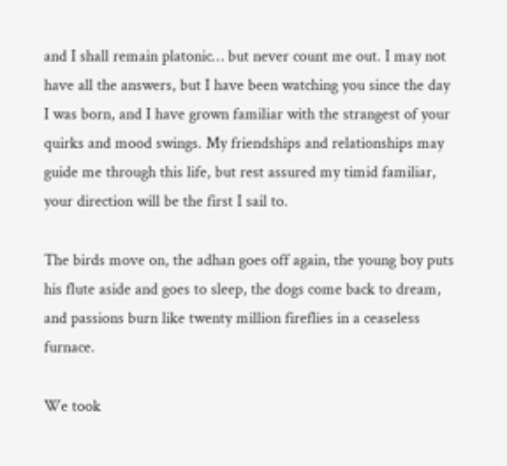and I shall remain platonic… but never count me out. I may not have all the answers, but I have been watching you since the day I was born, and I have grown familiar with the strangest of your quirks and mood swings. My friendships and relationships may guide me through this life, but rest assured my timid familiar, your direction will be the first I sail to.

The birds move on, the adhan goes off again, the young boy puts his flute aside and goes to sleep, the dogs come back to dream, and passions burn like twenty million fireflies in a ceaseless furnace.

We took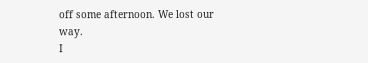off some afternoon. We lost our way.
I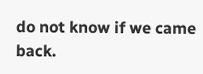do not know if we came back.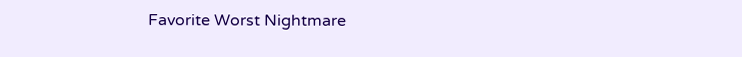Favorite Worst Nightmare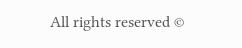All rights reserved ©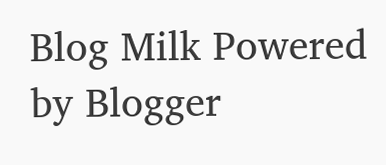Blog Milk Powered by Blogger